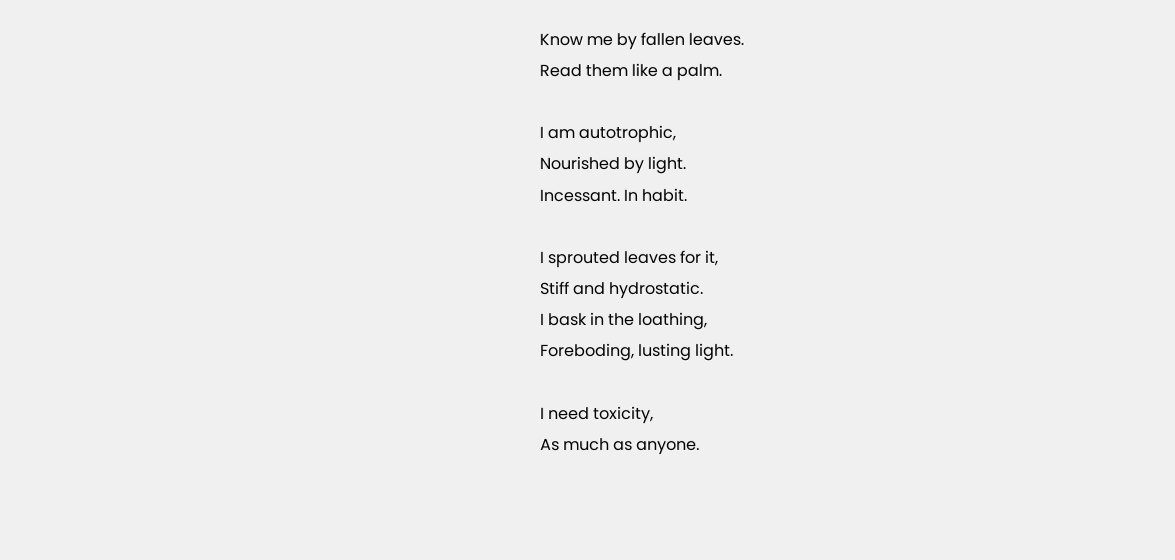Know me by fallen leaves.
Read them like a palm.

I am autotrophic,
Nourished by light.
Incessant. In habit.

I sprouted leaves for it,
Stiff and hydrostatic.
I bask in the loathing,
Foreboding, lusting light.

I need toxicity,
As much as anyone.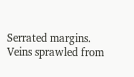Serrated margins.
Veins sprawled from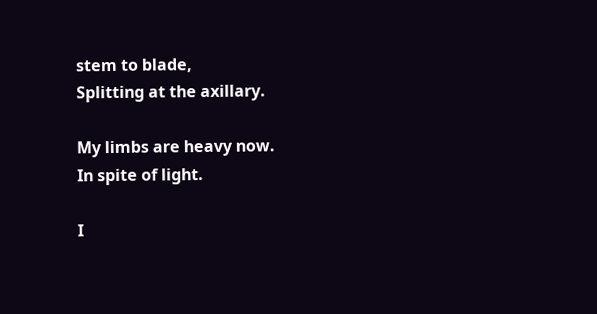stem to blade,
Splitting at the axillary.

My limbs are heavy now.
In spite of light.

I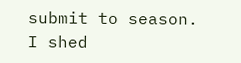submit to season.
I shed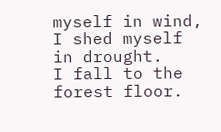myself in wind,
I shed myself in drought.
I fall to the forest floor.